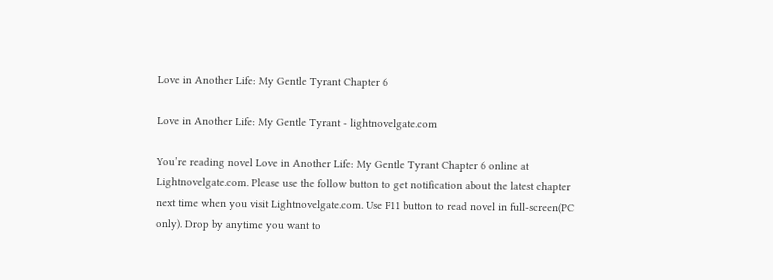Love in Another Life: My Gentle Tyrant Chapter 6

Love in Another Life: My Gentle Tyrant - lightnovelgate.com

You’re reading novel Love in Another Life: My Gentle Tyrant Chapter 6 online at Lightnovelgate.com. Please use the follow button to get notification about the latest chapter next time when you visit Lightnovelgate.com. Use F11 button to read novel in full-screen(PC only). Drop by anytime you want to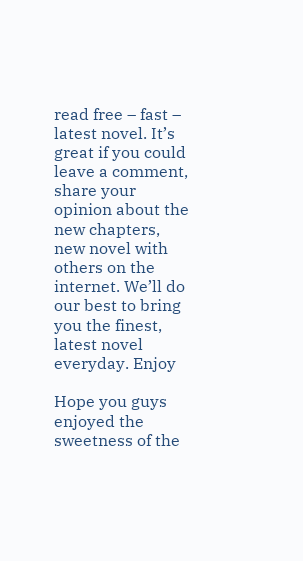read free – fast – latest novel. It’s great if you could leave a comment, share your opinion about the new chapters, new novel with others on the internet. We’ll do our best to bring you the finest, latest novel everyday. Enjoy

Hope you guys enjoyed the sweetness of the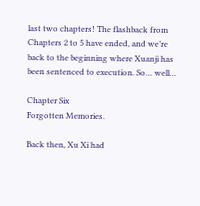last two chapters! The flashback from Chapters 2 to 5 have ended, and we’re back to the beginning where Xuanji has been sentenced to execution. So… well…

Chapter Six
Forgotten Memories.

Back then, Xu Xi had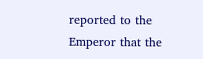reported to the Emperor that the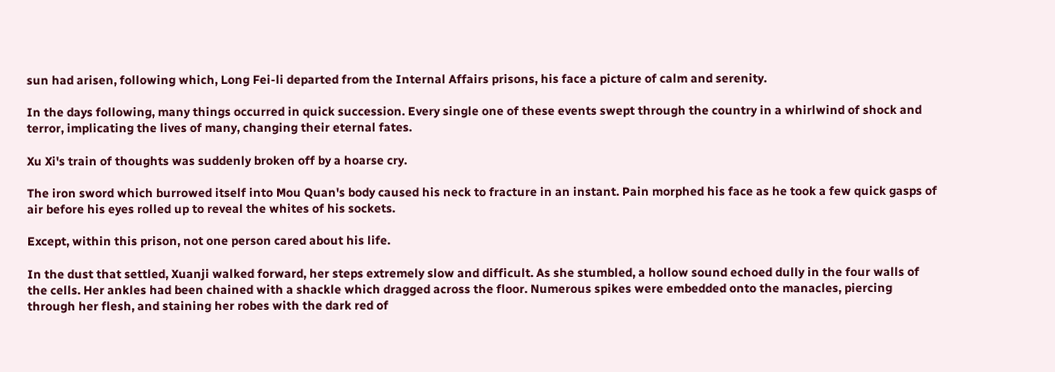sun had arisen, following which, Long Fei-li departed from the Internal Affairs prisons, his face a picture of calm and serenity.

In the days following, many things occurred in quick succession. Every single one of these events swept through the country in a whirlwind of shock and terror, implicating the lives of many, changing their eternal fates.

Xu Xi's train of thoughts was suddenly broken off by a hoarse cry.

The iron sword which burrowed itself into Mou Quan's body caused his neck to fracture in an instant. Pain morphed his face as he took a few quick gasps of air before his eyes rolled up to reveal the whites of his sockets.

Except, within this prison, not one person cared about his life.

In the dust that settled, Xuanji walked forward, her steps extremely slow and difficult. As she stumbled, a hollow sound echoed dully in the four walls of the cells. Her ankles had been chained with a shackle which dragged across the floor. Numerous spikes were embedded onto the manacles, piercing through her flesh, and staining her robes with the dark red of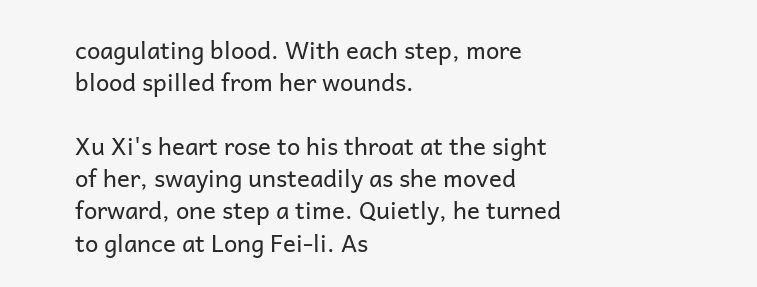coagulating blood. With each step, more blood spilled from her wounds.

Xu Xi's heart rose to his throat at the sight of her, swaying unsteadily as she moved forward, one step a time. Quietly, he turned to glance at Long Fei-li. As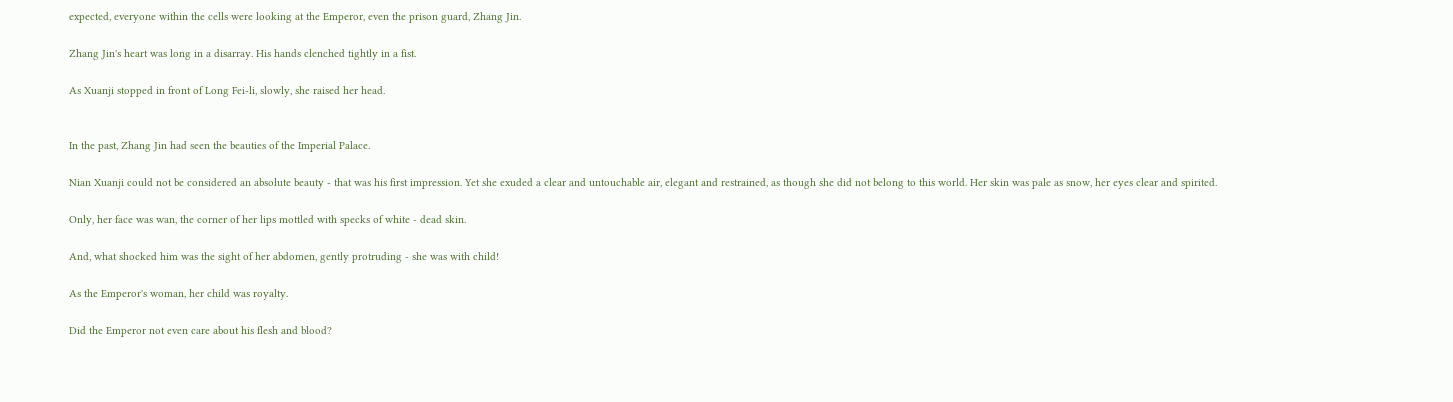expected, everyone within the cells were looking at the Emperor, even the prison guard, Zhang Jin.

Zhang Jin's heart was long in a disarray. His hands clenched tightly in a fist.

As Xuanji stopped in front of Long Fei-li, slowly, she raised her head.


In the past, Zhang Jin had seen the beauties of the Imperial Palace.

Nian Xuanji could not be considered an absolute beauty - that was his first impression. Yet she exuded a clear and untouchable air, elegant and restrained, as though she did not belong to this world. Her skin was pale as snow, her eyes clear and spirited.

Only, her face was wan, the corner of her lips mottled with specks of white - dead skin.

And, what shocked him was the sight of her abdomen, gently protruding - she was with child!

As the Emperor's woman, her child was royalty.

Did the Emperor not even care about his flesh and blood?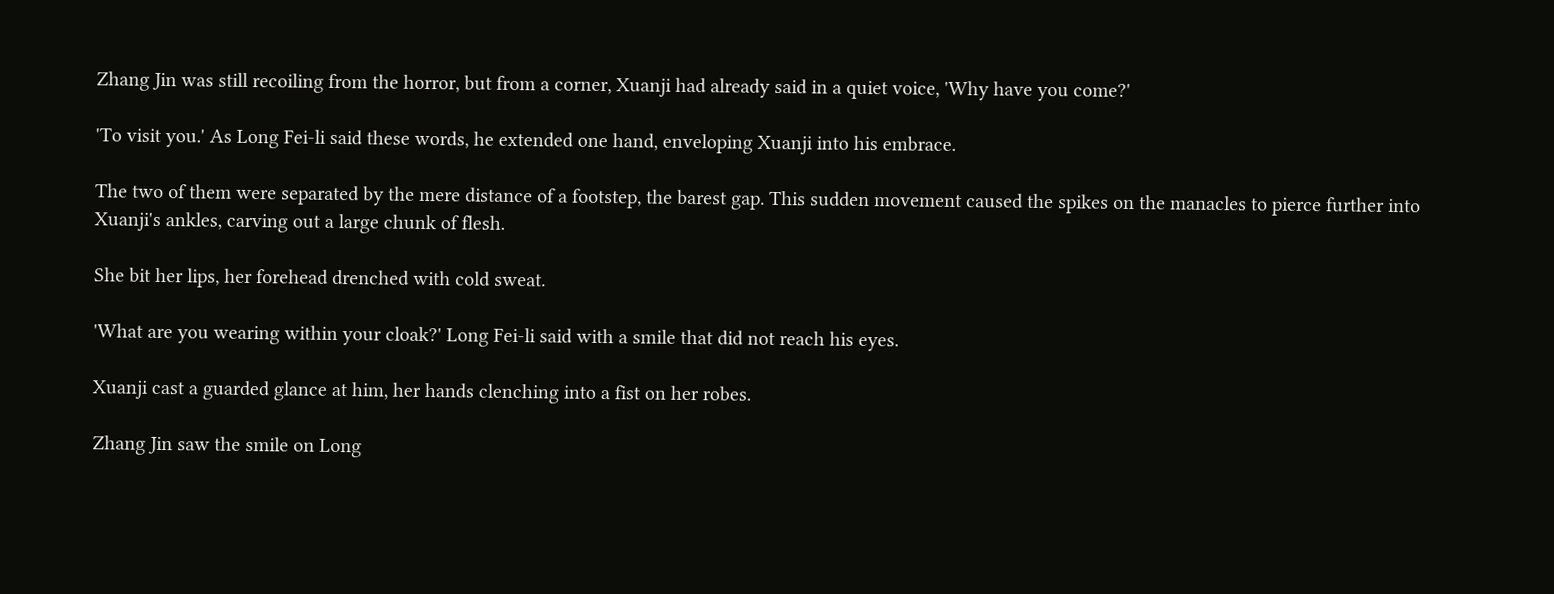Zhang Jin was still recoiling from the horror, but from a corner, Xuanji had already said in a quiet voice, 'Why have you come?'

'To visit you.' As Long Fei-li said these words, he extended one hand, enveloping Xuanji into his embrace.

The two of them were separated by the mere distance of a footstep, the barest gap. This sudden movement caused the spikes on the manacles to pierce further into Xuanji's ankles, carving out a large chunk of flesh.

She bit her lips, her forehead drenched with cold sweat.

'What are you wearing within your cloak?' Long Fei-li said with a smile that did not reach his eyes.

Xuanji cast a guarded glance at him, her hands clenching into a fist on her robes.

Zhang Jin saw the smile on Long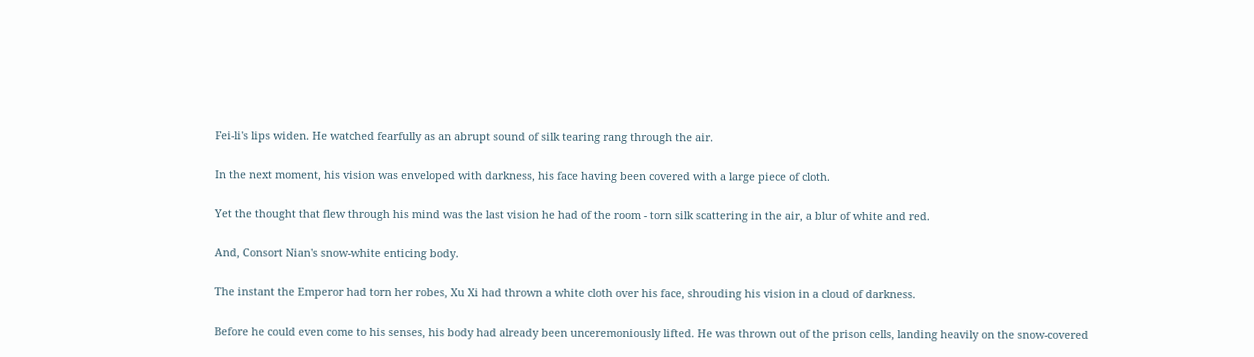Fei-li's lips widen. He watched fearfully as an abrupt sound of silk tearing rang through the air.

In the next moment, his vision was enveloped with darkness, his face having been covered with a large piece of cloth.

Yet the thought that flew through his mind was the last vision he had of the room - torn silk scattering in the air, a blur of white and red.

And, Consort Nian's snow-white enticing body.

The instant the Emperor had torn her robes, Xu Xi had thrown a white cloth over his face, shrouding his vision in a cloud of darkness.

Before he could even come to his senses, his body had already been unceremoniously lifted. He was thrown out of the prison cells, landing heavily on the snow-covered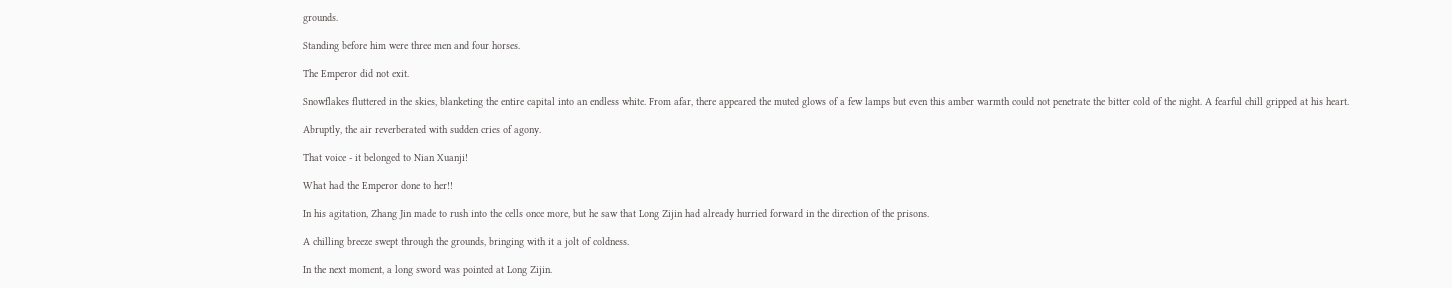grounds.

Standing before him were three men and four horses.

The Emperor did not exit.

Snowflakes fluttered in the skies, blanketing the entire capital into an endless white. From afar, there appeared the muted glows of a few lamps but even this amber warmth could not penetrate the bitter cold of the night. A fearful chill gripped at his heart.

Abruptly, the air reverberated with sudden cries of agony.

That voice - it belonged to Nian Xuanji!

What had the Emperor done to her!!

In his agitation, Zhang Jin made to rush into the cells once more, but he saw that Long Zijin had already hurried forward in the direction of the prisons.

A chilling breeze swept through the grounds, bringing with it a jolt of coldness.

In the next moment, a long sword was pointed at Long Zijin.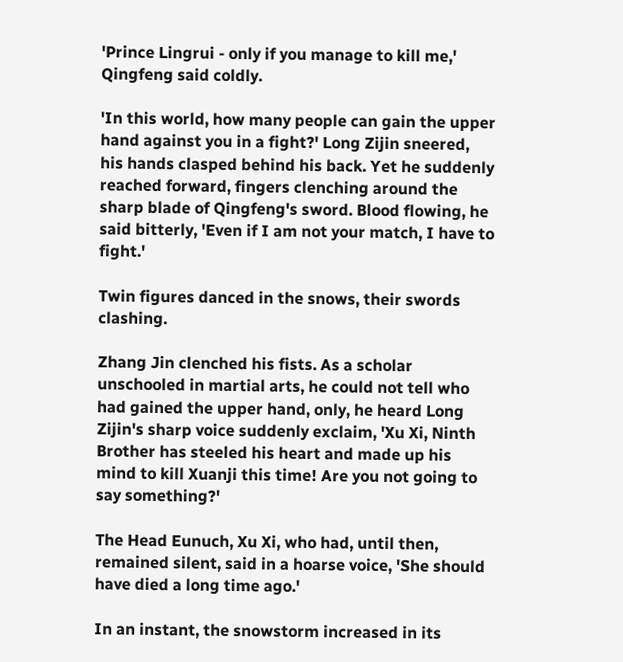'Prince Lingrui - only if you manage to kill me,' Qingfeng said coldly.

'In this world, how many people can gain the upper hand against you in a fight?' Long Zijin sneered, his hands clasped behind his back. Yet he suddenly reached forward, fingers clenching around the sharp blade of Qingfeng's sword. Blood flowing, he said bitterly, 'Even if I am not your match, I have to fight.'

Twin figures danced in the snows, their swords clashing.

Zhang Jin clenched his fists. As a scholar unschooled in martial arts, he could not tell who had gained the upper hand, only, he heard Long Zijin's sharp voice suddenly exclaim, 'Xu Xi, Ninth Brother has steeled his heart and made up his mind to kill Xuanji this time! Are you not going to say something?'

The Head Eunuch, Xu Xi, who had, until then, remained silent, said in a hoarse voice, 'She should have died a long time ago.'

In an instant, the snowstorm increased in its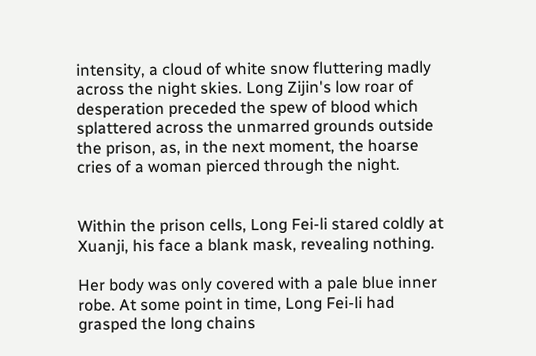intensity, a cloud of white snow fluttering madly across the night skies. Long Zijin's low roar of desperation preceded the spew of blood which splattered across the unmarred grounds outside the prison, as, in the next moment, the hoarse cries of a woman pierced through the night.


Within the prison cells, Long Fei-li stared coldly at Xuanji, his face a blank mask, revealing nothing.

Her body was only covered with a pale blue inner robe. At some point in time, Long Fei-li had grasped the long chains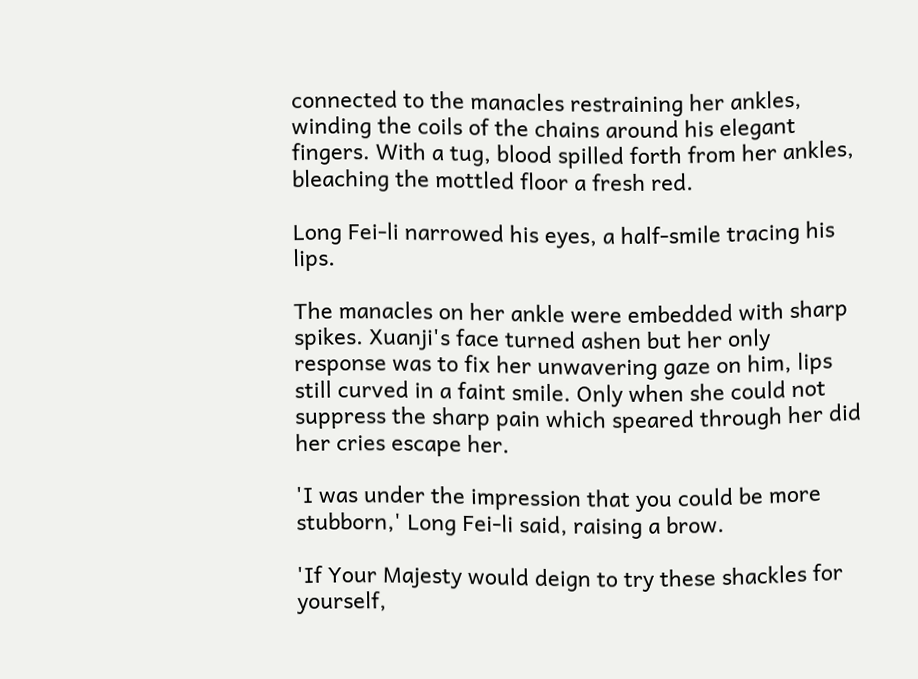connected to the manacles restraining her ankles, winding the coils of the chains around his elegant fingers. With a tug, blood spilled forth from her ankles, bleaching the mottled floor a fresh red.

Long Fei-li narrowed his eyes, a half-smile tracing his lips.

The manacles on her ankle were embedded with sharp spikes. Xuanji's face turned ashen but her only response was to fix her unwavering gaze on him, lips still curved in a faint smile. Only when she could not suppress the sharp pain which speared through her did her cries escape her.

'I was under the impression that you could be more stubborn,' Long Fei-li said, raising a brow.

'If Your Majesty would deign to try these shackles for yourself,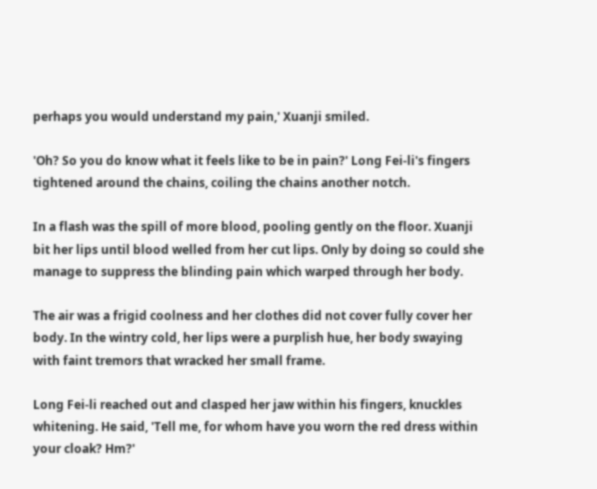perhaps you would understand my pain,' Xuanji smiled.

'Oh? So you do know what it feels like to be in pain?' Long Fei-li's fingers tightened around the chains, coiling the chains another notch.

In a flash was the spill of more blood, pooling gently on the floor. Xuanji bit her lips until blood welled from her cut lips. Only by doing so could she manage to suppress the blinding pain which warped through her body.

The air was a frigid coolness and her clothes did not cover fully cover her body. In the wintry cold, her lips were a purplish hue, her body swaying with faint tremors that wracked her small frame.

Long Fei-li reached out and clasped her jaw within his fingers, knuckles whitening. He said, 'Tell me, for whom have you worn the red dress within your cloak? Hm?'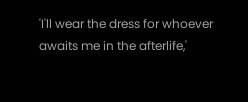'I'll wear the dress for whoever awaits me in the afterlife,'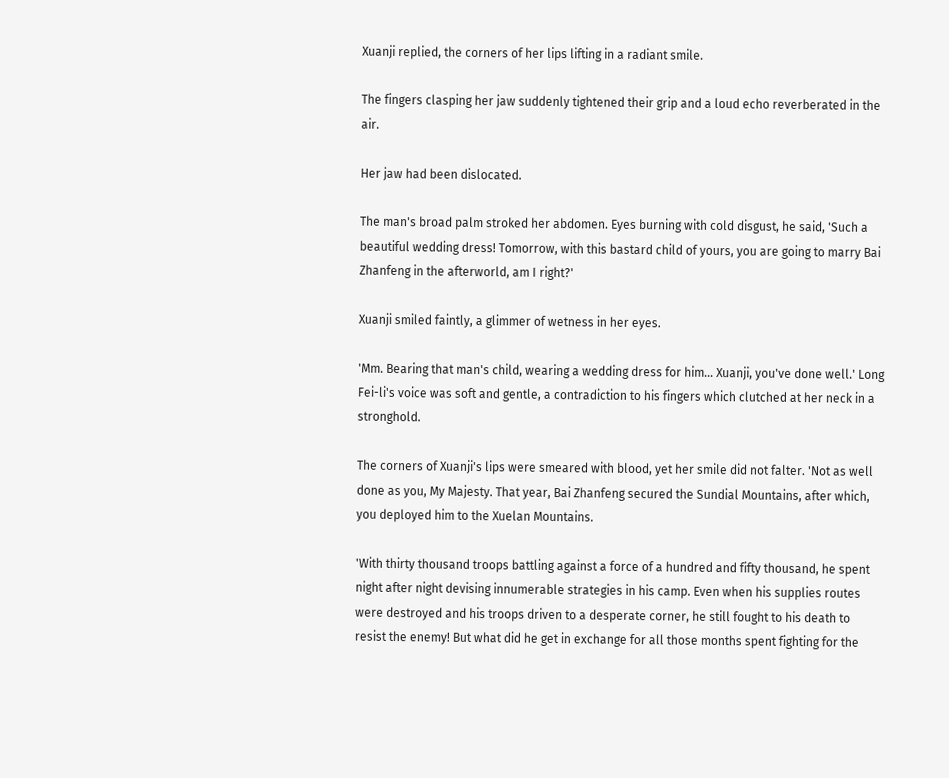Xuanji replied, the corners of her lips lifting in a radiant smile.

The fingers clasping her jaw suddenly tightened their grip and a loud echo reverberated in the air.

Her jaw had been dislocated.

The man's broad palm stroked her abdomen. Eyes burning with cold disgust, he said, 'Such a beautiful wedding dress! Tomorrow, with this bastard child of yours, you are going to marry Bai Zhanfeng in the afterworld, am I right?'

Xuanji smiled faintly, a glimmer of wetness in her eyes.

'Mm. Bearing that man's child, wearing a wedding dress for him… Xuanji, you've done well.' Long Fei-li's voice was soft and gentle, a contradiction to his fingers which clutched at her neck in a stronghold.

The corners of Xuanji's lips were smeared with blood, yet her smile did not falter. 'Not as well done as you, My Majesty. That year, Bai Zhanfeng secured the Sundial Mountains, after which, you deployed him to the Xuelan Mountains.

'With thirty thousand troops battling against a force of a hundred and fifty thousand, he spent night after night devising innumerable strategies in his camp. Even when his supplies routes were destroyed and his troops driven to a desperate corner, he still fought to his death to resist the enemy! But what did he get in exchange for all those months spent fighting for the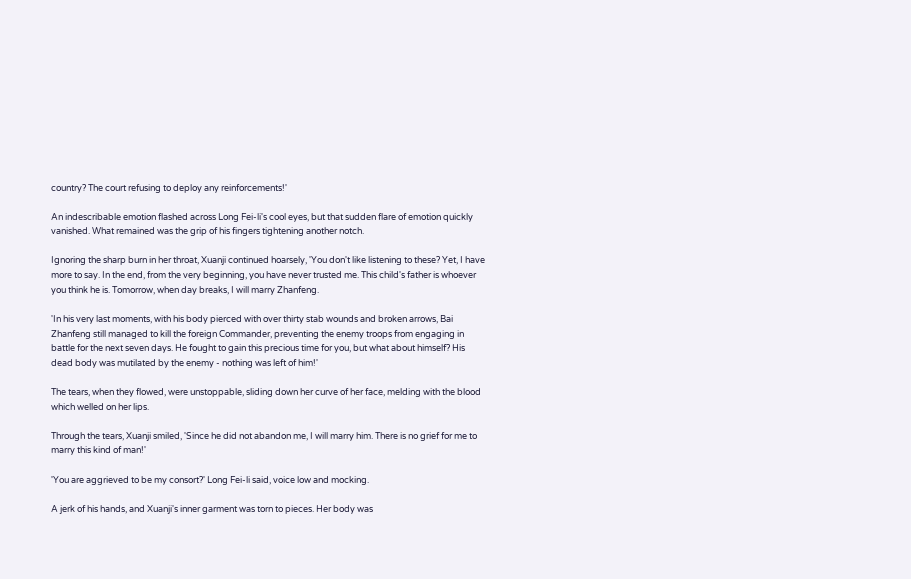country? The court refusing to deploy any reinforcements!'

An indescribable emotion flashed across Long Fei-li's cool eyes, but that sudden flare of emotion quickly vanished. What remained was the grip of his fingers tightening another notch.

Ignoring the sharp burn in her throat, Xuanji continued hoarsely, 'You don't like listening to these? Yet, I have more to say. In the end, from the very beginning, you have never trusted me. This child's father is whoever you think he is. Tomorrow, when day breaks, I will marry Zhanfeng.

'In his very last moments, with his body pierced with over thirty stab wounds and broken arrows, Bai Zhanfeng still managed to kill the foreign Commander, preventing the enemy troops from engaging in battle for the next seven days. He fought to gain this precious time for you, but what about himself? His dead body was mutilated by the enemy - nothing was left of him!'

The tears, when they flowed, were unstoppable, sliding down her curve of her face, melding with the blood which welled on her lips.

Through the tears, Xuanji smiled, 'Since he did not abandon me, I will marry him. There is no grief for me to marry this kind of man!'

'You are aggrieved to be my consort?' Long Fei-li said, voice low and mocking.

A jerk of his hands, and Xuanji's inner garment was torn to pieces. Her body was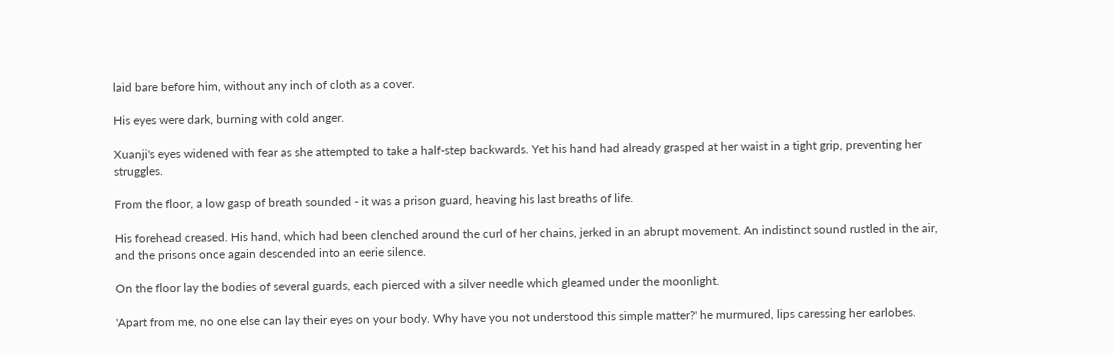laid bare before him, without any inch of cloth as a cover.

His eyes were dark, burning with cold anger.

Xuanji's eyes widened with fear as she attempted to take a half-step backwards. Yet his hand had already grasped at her waist in a tight grip, preventing her struggles.

From the floor, a low gasp of breath sounded - it was a prison guard, heaving his last breaths of life.

His forehead creased. His hand, which had been clenched around the curl of her chains, jerked in an abrupt movement. An indistinct sound rustled in the air, and the prisons once again descended into an eerie silence.

On the floor lay the bodies of several guards, each pierced with a silver needle which gleamed under the moonlight.

'Apart from me, no one else can lay their eyes on your body. Why have you not understood this simple matter?' he murmured, lips caressing her earlobes.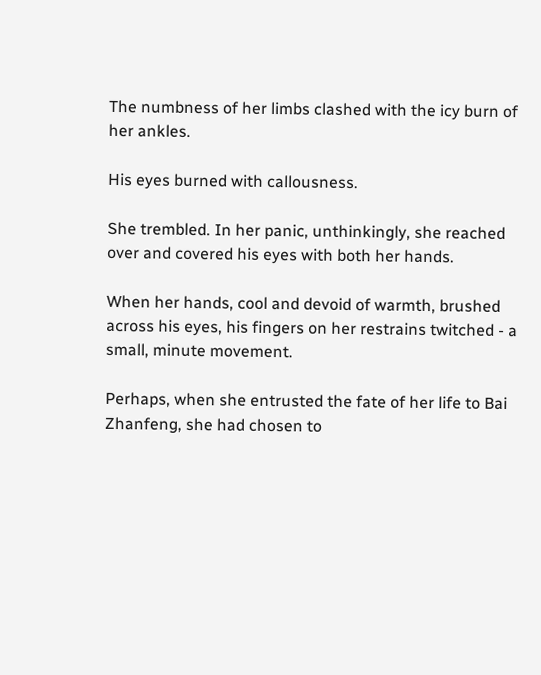The numbness of her limbs clashed with the icy burn of her ankles.

His eyes burned with callousness.

She trembled. In her panic, unthinkingly, she reached over and covered his eyes with both her hands.

When her hands, cool and devoid of warmth, brushed across his eyes, his fingers on her restrains twitched - a small, minute movement.

Perhaps, when she entrusted the fate of her life to Bai Zhanfeng, she had chosen to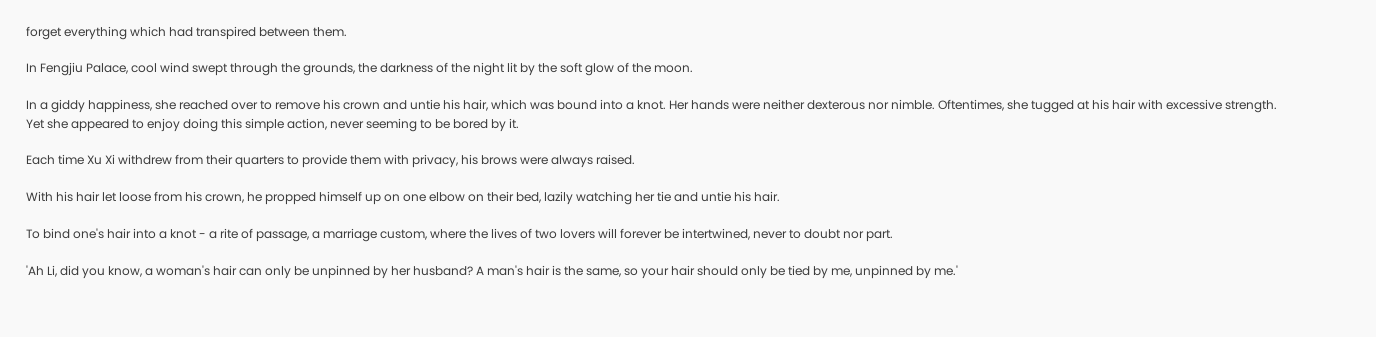forget everything which had transpired between them.

In Fengjiu Palace, cool wind swept through the grounds, the darkness of the night lit by the soft glow of the moon.

In a giddy happiness, she reached over to remove his crown and untie his hair, which was bound into a knot. Her hands were neither dexterous nor nimble. Oftentimes, she tugged at his hair with excessive strength. Yet she appeared to enjoy doing this simple action, never seeming to be bored by it.

Each time Xu Xi withdrew from their quarters to provide them with privacy, his brows were always raised.

With his hair let loose from his crown, he propped himself up on one elbow on their bed, lazily watching her tie and untie his hair.

To bind one's hair into a knot - a rite of passage, a marriage custom, where the lives of two lovers will forever be intertwined, never to doubt nor part.

'Ah Li, did you know, a woman's hair can only be unpinned by her husband? A man's hair is the same, so your hair should only be tied by me, unpinned by me.'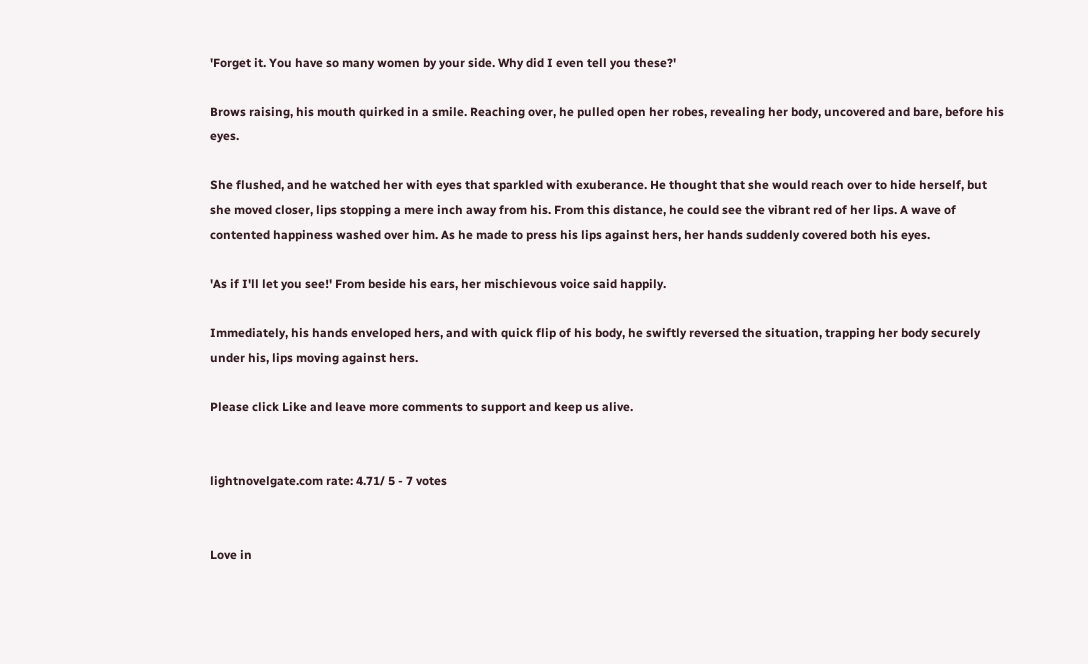'Forget it. You have so many women by your side. Why did I even tell you these?'

Brows raising, his mouth quirked in a smile. Reaching over, he pulled open her robes, revealing her body, uncovered and bare, before his eyes.

She flushed, and he watched her with eyes that sparkled with exuberance. He thought that she would reach over to hide herself, but she moved closer, lips stopping a mere inch away from his. From this distance, he could see the vibrant red of her lips. A wave of contented happiness washed over him. As he made to press his lips against hers, her hands suddenly covered both his eyes.

'As if I'll let you see!' From beside his ears, her mischievous voice said happily.

Immediately, his hands enveloped hers, and with quick flip of his body, he swiftly reversed the situation, trapping her body securely under his, lips moving against hers.

Please click Like and leave more comments to support and keep us alive.


lightnovelgate.com rate: 4.71/ 5 - 7 votes


Love in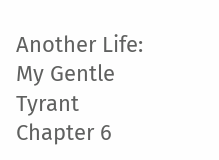Another Life: My Gentle Tyrant Chapter 6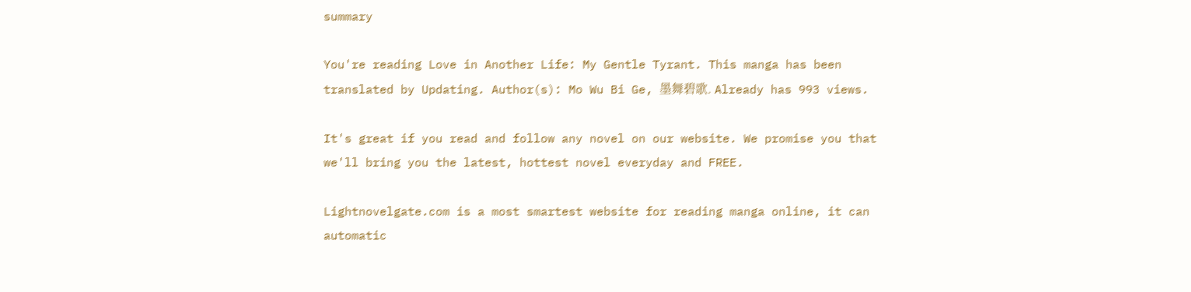summary

You're reading Love in Another Life: My Gentle Tyrant. This manga has been translated by Updating. Author(s): Mo Wu Bi Ge, 墨舞碧歌. Already has 993 views.

It's great if you read and follow any novel on our website. We promise you that we'll bring you the latest, hottest novel everyday and FREE.

Lightnovelgate.com is a most smartest website for reading manga online, it can automatic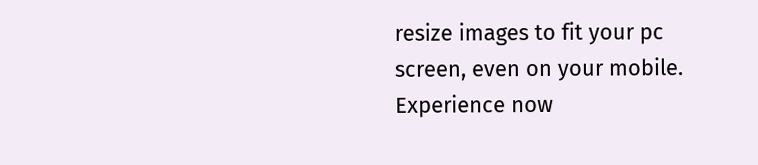resize images to fit your pc screen, even on your mobile. Experience now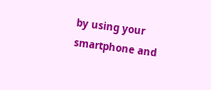by using your smartphone and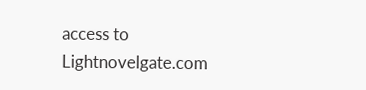access to Lightnovelgate.com